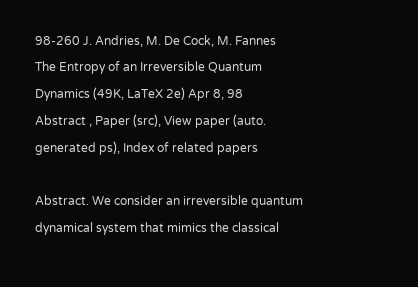98-260 J. Andries, M. De Cock, M. Fannes
The Entropy of an Irreversible Quantum Dynamics (49K, LaTeX 2e) Apr 8, 98
Abstract , Paper (src), View paper (auto. generated ps), Index of related papers

Abstract. We consider an irreversible quantum dynamical system that mimics the classical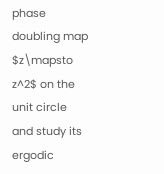phase doubling map $z\mapsto z^2$ on the unit circle and study its ergodic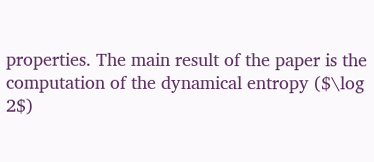properties. The main result of the paper is the computation of the dynamical entropy ($\log 2$)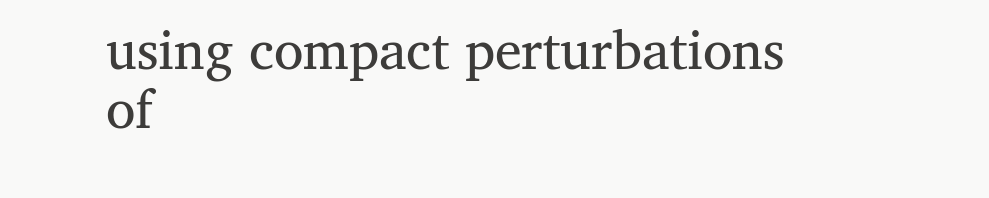using compact perturbations of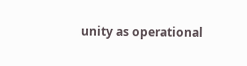unity as operational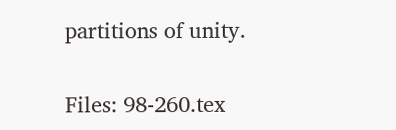partitions of unity.

Files: 98-260.tex